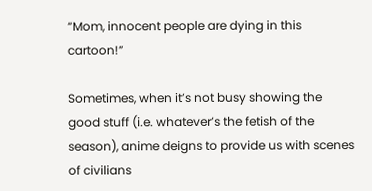“Mom, innocent people are dying in this cartoon!”

Sometimes, when it’s not busy showing the good stuff (i.e. whatever’s the fetish of the season), anime deigns to provide us with scenes of civilians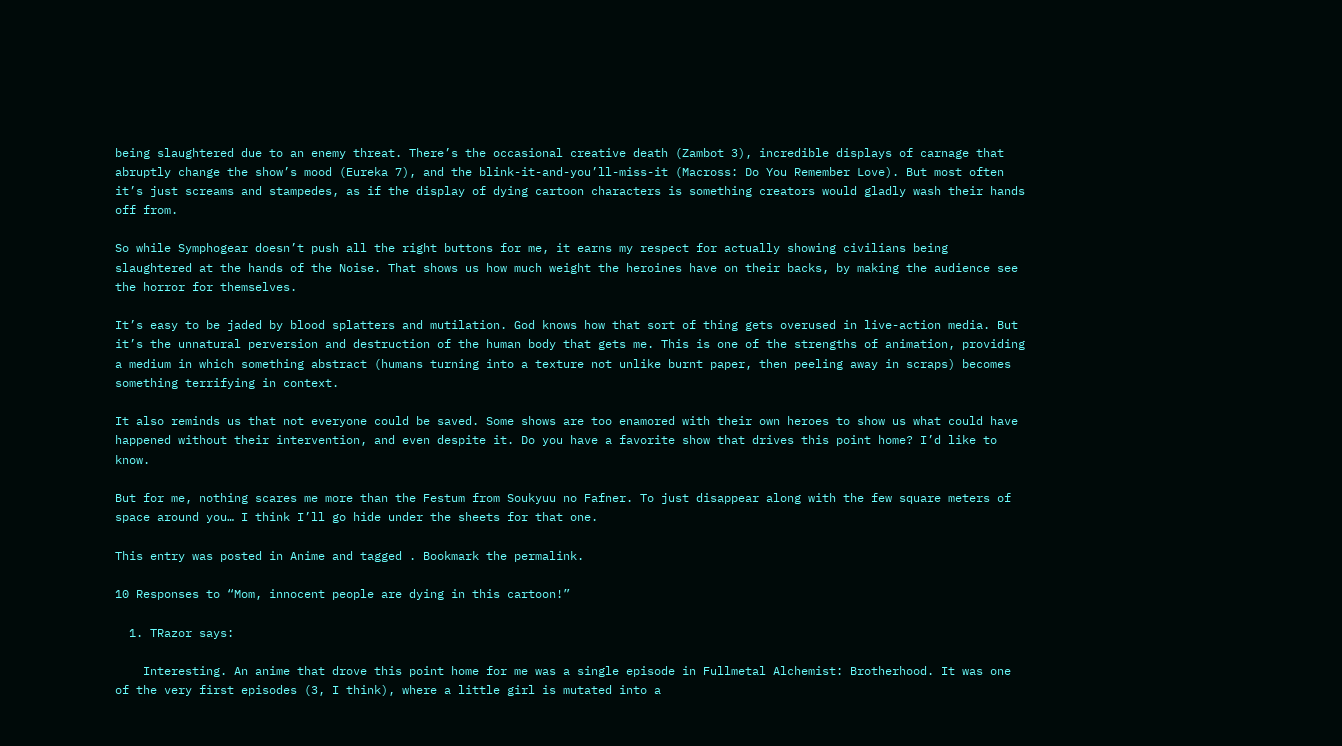being slaughtered due to an enemy threat. There’s the occasional creative death (Zambot 3), incredible displays of carnage that abruptly change the show’s mood (Eureka 7), and the blink-it-and-you’ll-miss-it (Macross: Do You Remember Love). But most often it’s just screams and stampedes, as if the display of dying cartoon characters is something creators would gladly wash their hands off from.

So while Symphogear doesn’t push all the right buttons for me, it earns my respect for actually showing civilians being slaughtered at the hands of the Noise. That shows us how much weight the heroines have on their backs, by making the audience see the horror for themselves.

It’s easy to be jaded by blood splatters and mutilation. God knows how that sort of thing gets overused in live-action media. But it’s the unnatural perversion and destruction of the human body that gets me. This is one of the strengths of animation, providing a medium in which something abstract (humans turning into a texture not unlike burnt paper, then peeling away in scraps) becomes something terrifying in context.

It also reminds us that not everyone could be saved. Some shows are too enamored with their own heroes to show us what could have happened without their intervention, and even despite it. Do you have a favorite show that drives this point home? I’d like to know.

But for me, nothing scares me more than the Festum from Soukyuu no Fafner. To just disappear along with the few square meters of space around you… I think I’ll go hide under the sheets for that one.

This entry was posted in Anime and tagged . Bookmark the permalink.

10 Responses to “Mom, innocent people are dying in this cartoon!”

  1. TRazor says:

    Interesting. An anime that drove this point home for me was a single episode in Fullmetal Alchemist: Brotherhood. It was one of the very first episodes (3, I think), where a little girl is mutated into a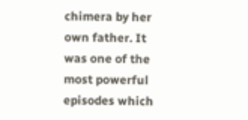chimera by her own father. It was one of the most powerful episodes which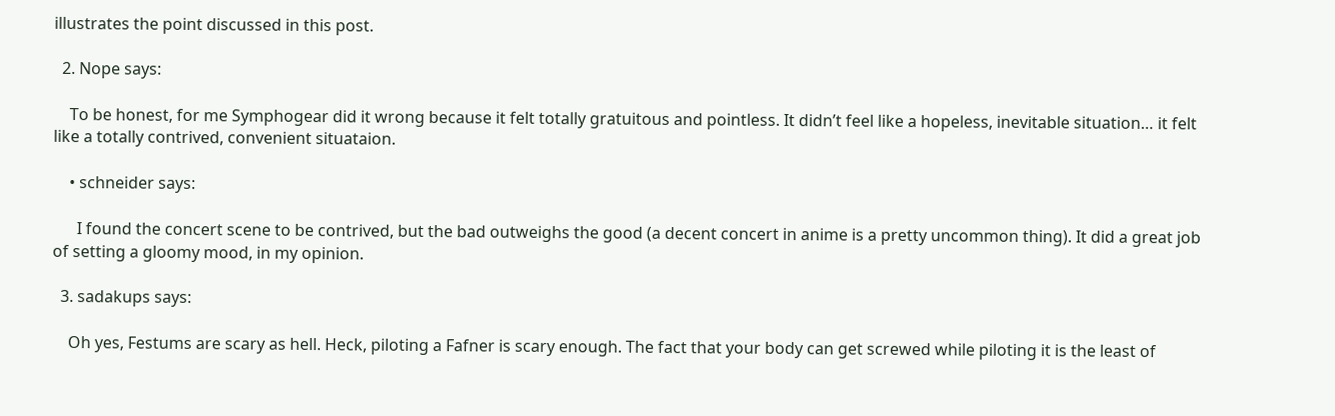illustrates the point discussed in this post.

  2. Nope says:

    To be honest, for me Symphogear did it wrong because it felt totally gratuitous and pointless. It didn’t feel like a hopeless, inevitable situation… it felt like a totally contrived, convenient situataion.

    • schneider says:

      I found the concert scene to be contrived, but the bad outweighs the good (a decent concert in anime is a pretty uncommon thing). It did a great job of setting a gloomy mood, in my opinion.

  3. sadakups says:

    Oh yes, Festums are scary as hell. Heck, piloting a Fafner is scary enough. The fact that your body can get screwed while piloting it is the least of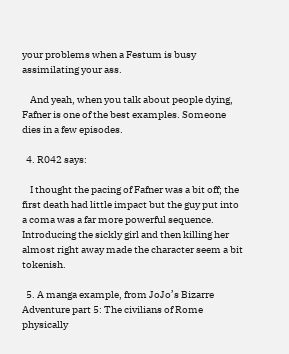your problems when a Festum is busy assimilating your ass.

    And yeah, when you talk about people dying, Fafner is one of the best examples. Someone dies in a few episodes.

  4. R042 says:

    I thought the pacing of Fafner was a bit off; the first death had little impact but the guy put into a coma was a far more powerful sequence. Introducing the sickly girl and then killing her almost right away made the character seem a bit tokenish.

  5. A manga example, from JoJo’s Bizarre Adventure part 5: The civilians of Rome physically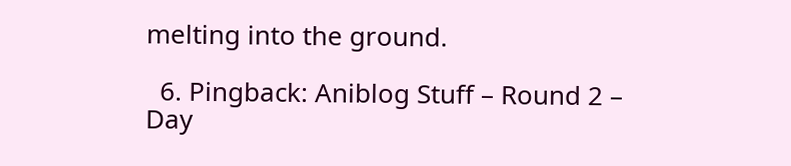melting into the ground.

  6. Pingback: Aniblog Stuff – Round 2 – Day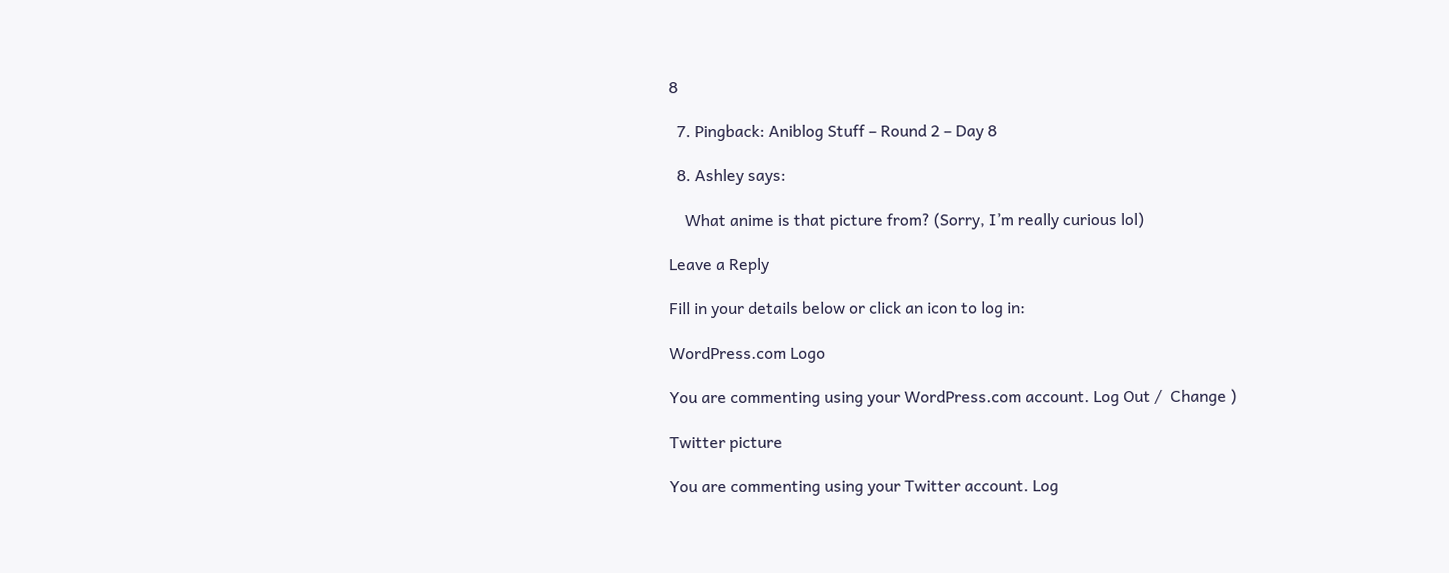8

  7. Pingback: Aniblog Stuff – Round 2 – Day 8

  8. Ashley says:

    What anime is that picture from? (Sorry, I’m really curious lol)

Leave a Reply

Fill in your details below or click an icon to log in:

WordPress.com Logo

You are commenting using your WordPress.com account. Log Out /  Change )

Twitter picture

You are commenting using your Twitter account. Log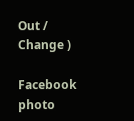Out /  Change )

Facebook photo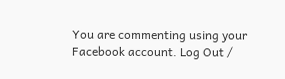You are commenting using your Facebook account. Log Out /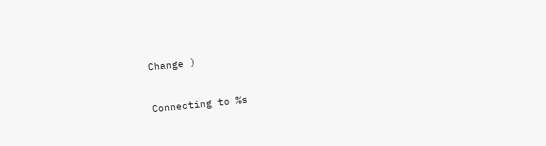Change )

Connecting to %s